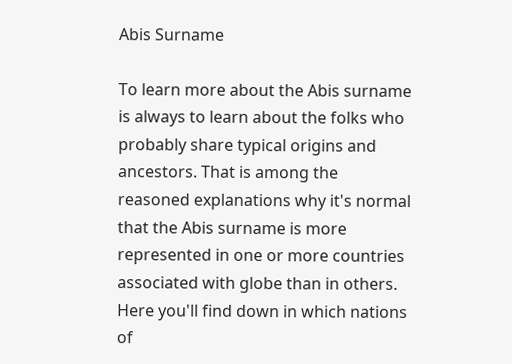Abis Surname

To learn more about the Abis surname is always to learn about the folks who probably share typical origins and ancestors. That is among the reasoned explanations why it's normal that the Abis surname is more represented in one or more countries associated with globe than in others. Here you'll find down in which nations of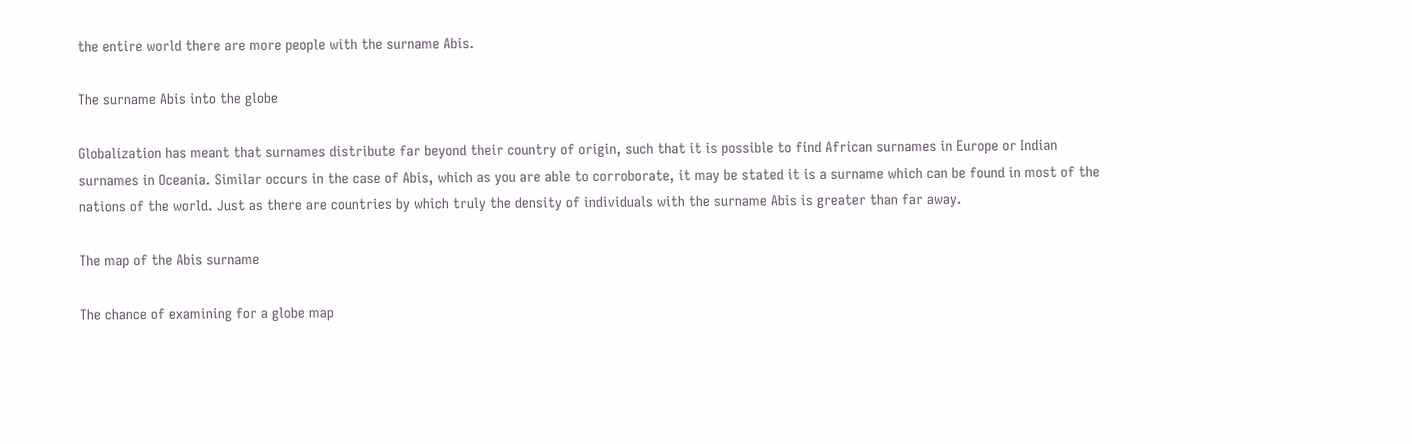the entire world there are more people with the surname Abis.

The surname Abis into the globe

Globalization has meant that surnames distribute far beyond their country of origin, such that it is possible to find African surnames in Europe or Indian surnames in Oceania. Similar occurs in the case of Abis, which as you are able to corroborate, it may be stated it is a surname which can be found in most of the nations of the world. Just as there are countries by which truly the density of individuals with the surname Abis is greater than far away.

The map of the Abis surname

The chance of examining for a globe map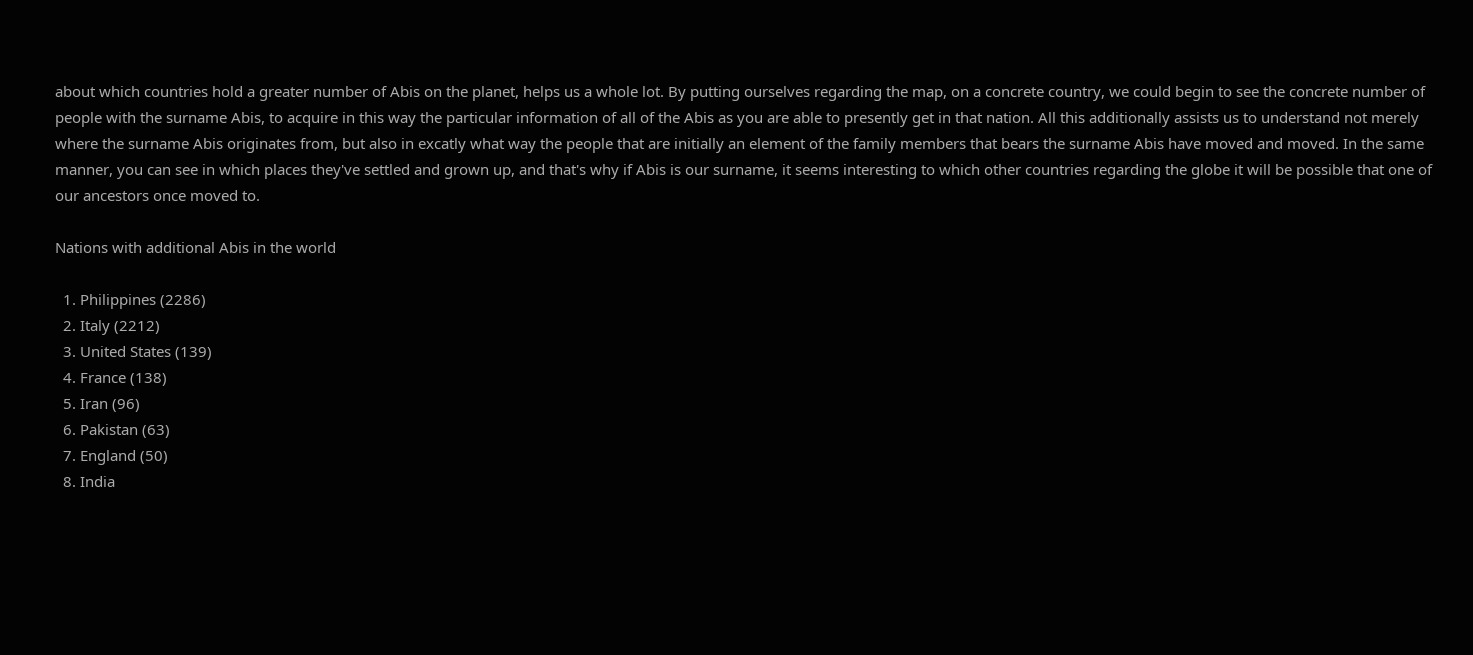about which countries hold a greater number of Abis on the planet, helps us a whole lot. By putting ourselves regarding the map, on a concrete country, we could begin to see the concrete number of people with the surname Abis, to acquire in this way the particular information of all of the Abis as you are able to presently get in that nation. All this additionally assists us to understand not merely where the surname Abis originates from, but also in excatly what way the people that are initially an element of the family members that bears the surname Abis have moved and moved. In the same manner, you can see in which places they've settled and grown up, and that's why if Abis is our surname, it seems interesting to which other countries regarding the globe it will be possible that one of our ancestors once moved to.

Nations with additional Abis in the world

  1. Philippines (2286)
  2. Italy (2212)
  3. United States (139)
  4. France (138)
  5. Iran (96)
  6. Pakistan (63)
  7. England (50)
  8. India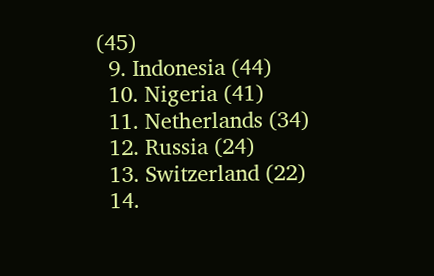(45)
  9. Indonesia (44)
  10. Nigeria (41)
  11. Netherlands (34)
  12. Russia (24)
  13. Switzerland (22)
  14.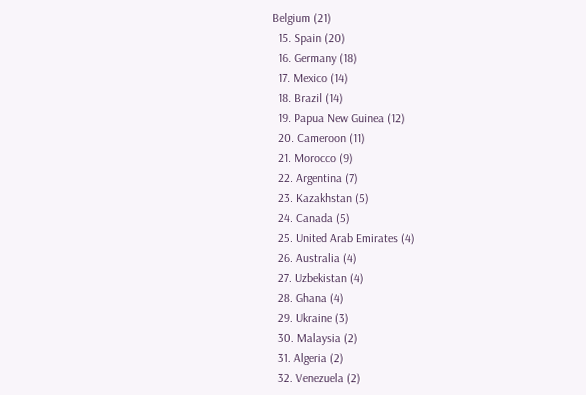Belgium (21)
  15. Spain (20)
  16. Germany (18)
  17. Mexico (14)
  18. Brazil (14)
  19. Papua New Guinea (12)
  20. Cameroon (11)
  21. Morocco (9)
  22. Argentina (7)
  23. Kazakhstan (5)
  24. Canada (5)
  25. United Arab Emirates (4)
  26. Australia (4)
  27. Uzbekistan (4)
  28. Ghana (4)
  29. Ukraine (3)
  30. Malaysia (2)
  31. Algeria (2)
  32. Venezuela (2)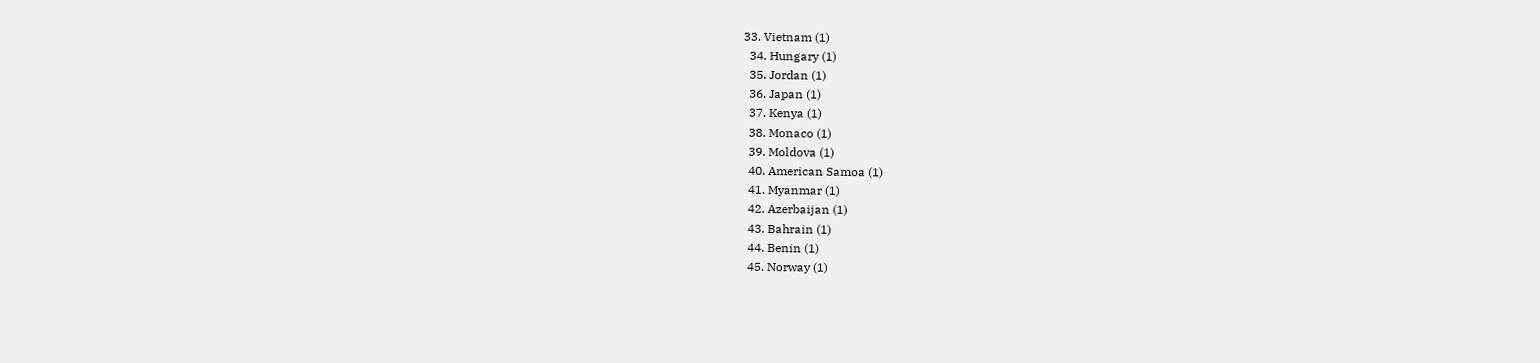33. Vietnam (1)
  34. Hungary (1)
  35. Jordan (1)
  36. Japan (1)
  37. Kenya (1)
  38. Monaco (1)
  39. Moldova (1)
  40. American Samoa (1)
  41. Myanmar (1)
  42. Azerbaijan (1)
  43. Bahrain (1)
  44. Benin (1)
  45. Norway (1)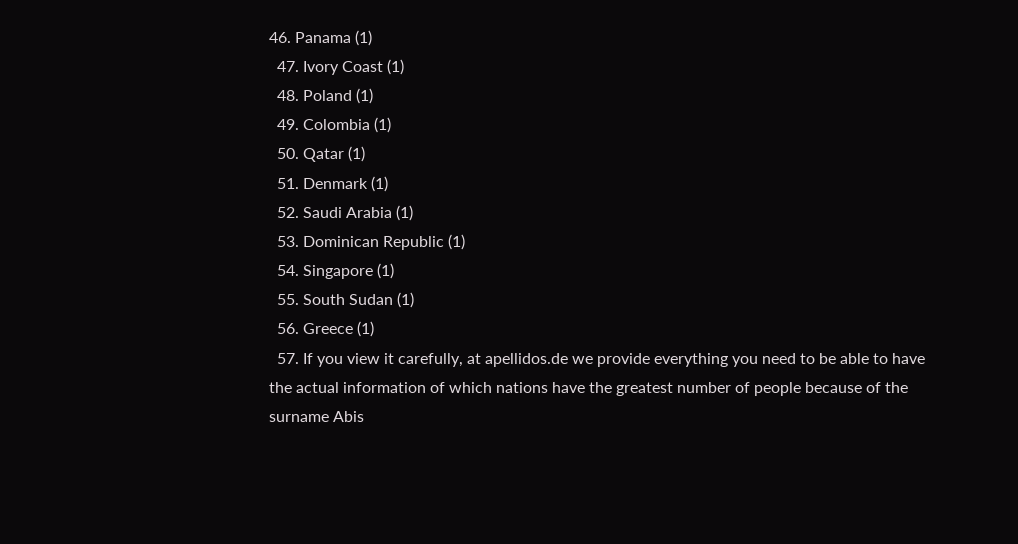46. Panama (1)
  47. Ivory Coast (1)
  48. Poland (1)
  49. Colombia (1)
  50. Qatar (1)
  51. Denmark (1)
  52. Saudi Arabia (1)
  53. Dominican Republic (1)
  54. Singapore (1)
  55. South Sudan (1)
  56. Greece (1)
  57. If you view it carefully, at apellidos.de we provide everything you need to be able to have the actual information of which nations have the greatest number of people because of the surname Abis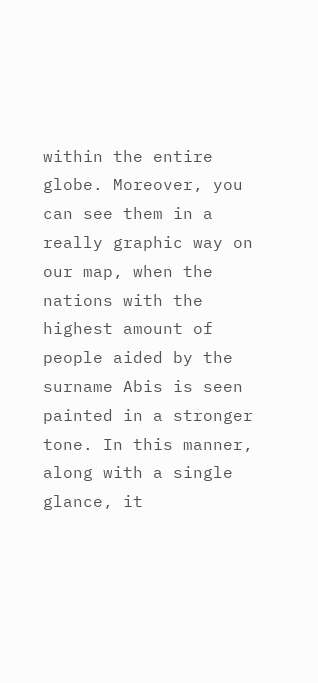within the entire globe. Moreover, you can see them in a really graphic way on our map, when the nations with the highest amount of people aided by the surname Abis is seen painted in a stronger tone. In this manner, along with a single glance, it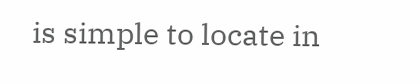is simple to locate in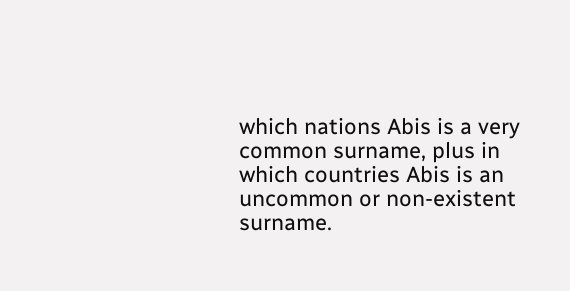which nations Abis is a very common surname, plus in which countries Abis is an uncommon or non-existent surname.